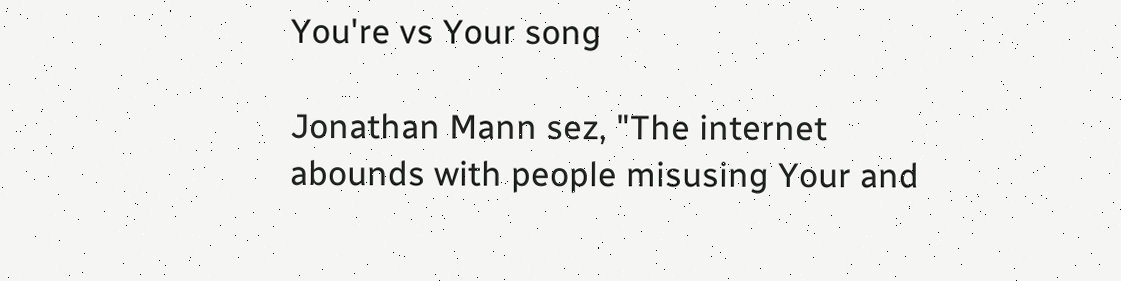You're vs Your song

Jonathan Mann sez, "The internet abounds with people misusing Your and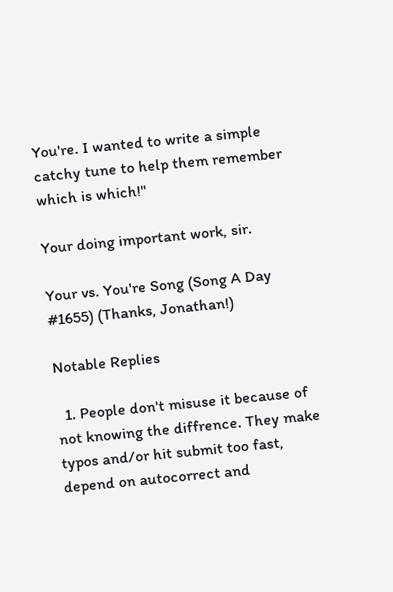You're. I wanted to write a simple catchy tune to help them remember which is which!"

Your doing important work, sir.

Your vs. You're Song (Song A Day #1655) (Thanks, Jonathan!)

Notable Replies

  1. People don't misuse it because of not knowing the diffrence. They make typos and/or hit submit too fast, depend on autocorrect and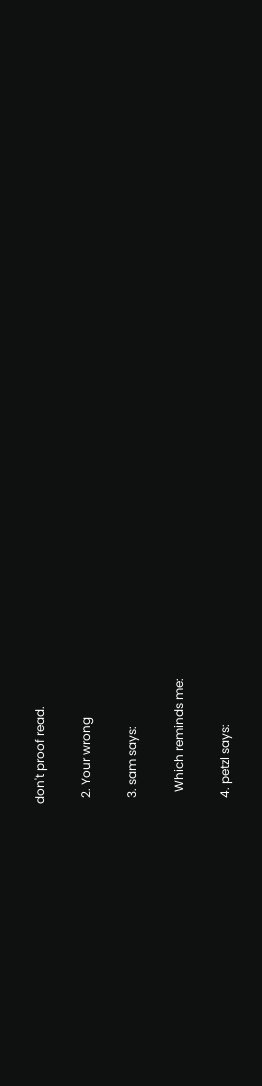don't proof read.

  2. Your wrong

  3. sam says:

    Which reminds me:

  4. petzl says: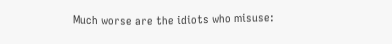Much worse are the idiots who misuse: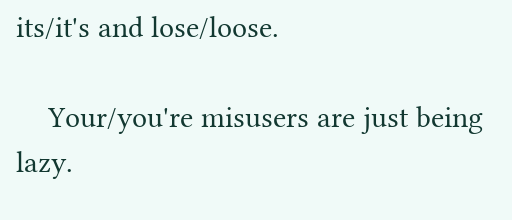its/it's and lose/loose.

    Your/you're misusers are just being lazy.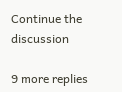Continue the discussion

9 more replies